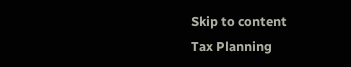Skip to content
Tax Planning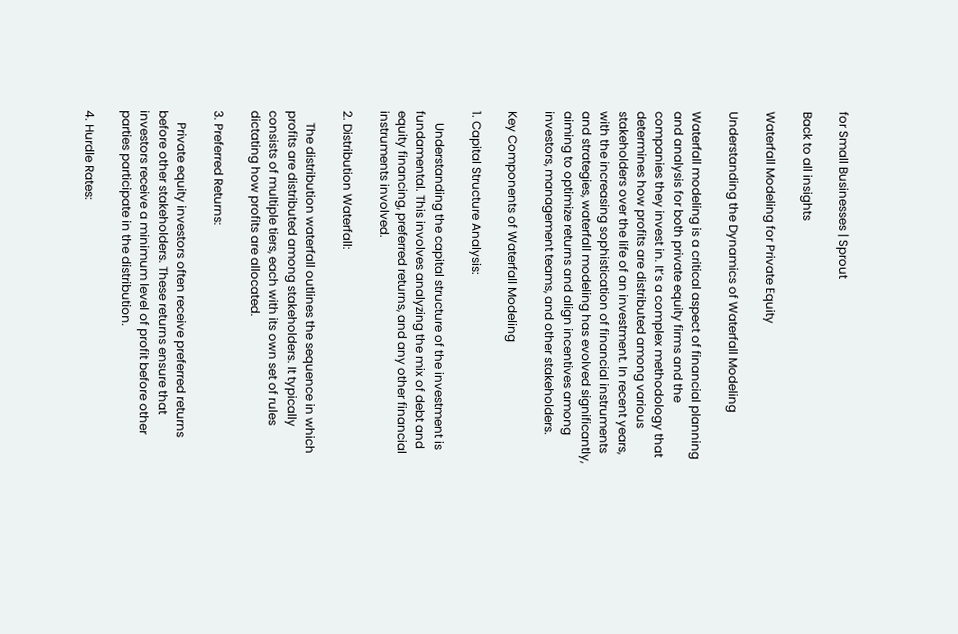for Small Businesses | Sprout

Back to all insights

Waterfall Modeling for Private Equity

Understanding the Dynamics of Waterfall Modeling

Waterfall modeling is a critical aspect of financial planning and analysis for both private equity firms and the companies they invest in. It’s a complex methodology that determines how profits are distributed among various stakeholders over the life of an investment. In recent years, with the increasing sophistication of financial instruments and strategies, waterfall modeling has evolved significantly, aiming to optimize returns and align incentives among investors, management teams, and other stakeholders.

Key Components of Waterfall Modeling

1. Capital Structure Analysis:

    Understanding the capital structure of the investment is fundamental. This involves analyzing the mix of debt and equity financing, preferred returns, and any other financial instruments involved.

2. Distribution Waterfall:

    The distribution waterfall outlines the sequence in which profits are distributed among stakeholders. It typically consists of multiple tiers, each with its own set of rules dictating how profits are allocated.

3. Preferred Returns:

    Private equity investors often receive preferred returns before other stakeholders. These returns ensure that investors receive a minimum level of profit before other parties participate in the distribution.

4. Hurdle Rates: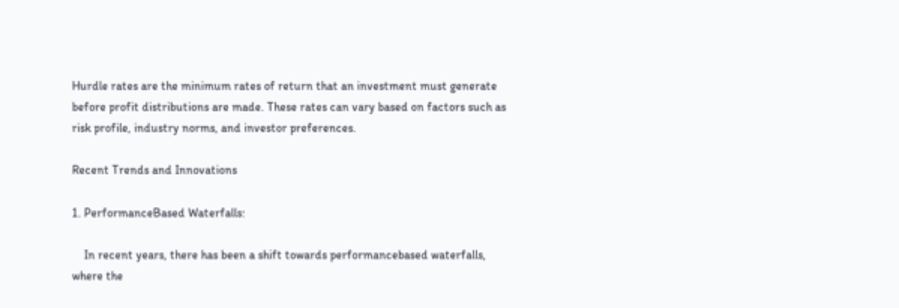Hurdle rates are the minimum rates of return that an investment must generate before profit distributions are made. These rates can vary based on factors such as risk profile, industry norms, and investor preferences.

Recent Trends and Innovations

1. PerformanceBased Waterfalls:

    In recent years, there has been a shift towards performancebased waterfalls, where the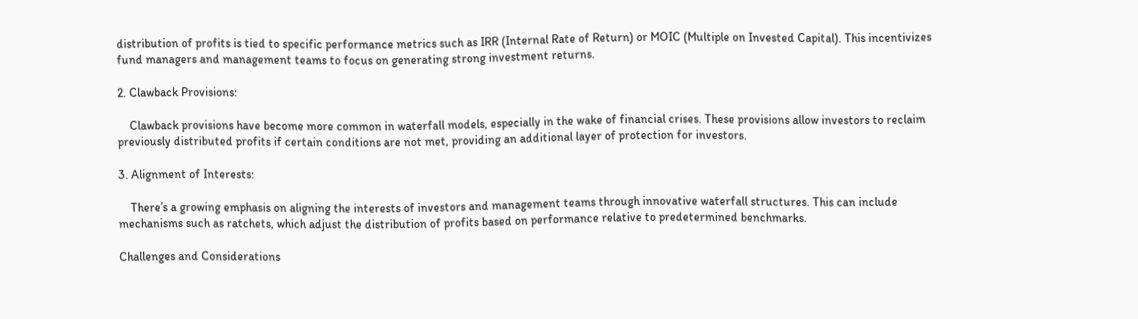distribution of profits is tied to specific performance metrics such as IRR (Internal Rate of Return) or MOIC (Multiple on Invested Capital). This incentivizes fund managers and management teams to focus on generating strong investment returns.

2. Clawback Provisions:

    Clawback provisions have become more common in waterfall models, especially in the wake of financial crises. These provisions allow investors to reclaim previously distributed profits if certain conditions are not met, providing an additional layer of protection for investors.

3. Alignment of Interests:

    There’s a growing emphasis on aligning the interests of investors and management teams through innovative waterfall structures. This can include mechanisms such as ratchets, which adjust the distribution of profits based on performance relative to predetermined benchmarks.

Challenges and Considerations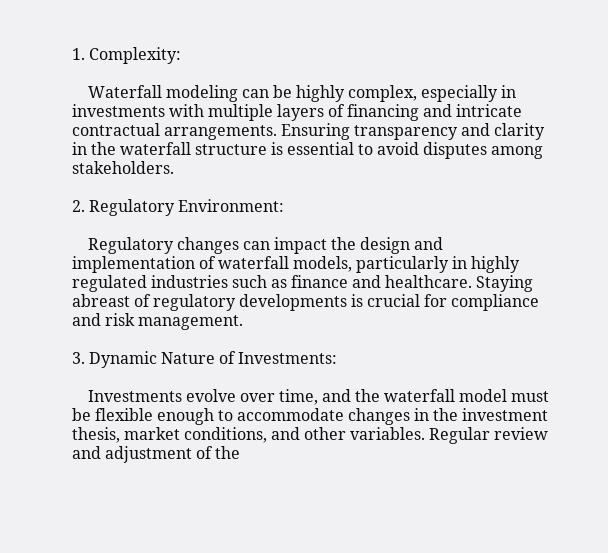1. Complexity:

    Waterfall modeling can be highly complex, especially in investments with multiple layers of financing and intricate contractual arrangements. Ensuring transparency and clarity in the waterfall structure is essential to avoid disputes among stakeholders.

2. Regulatory Environment:

    Regulatory changes can impact the design and implementation of waterfall models, particularly in highly regulated industries such as finance and healthcare. Staying abreast of regulatory developments is crucial for compliance and risk management.

3. Dynamic Nature of Investments:

    Investments evolve over time, and the waterfall model must be flexible enough to accommodate changes in the investment thesis, market conditions, and other variables. Regular review and adjustment of the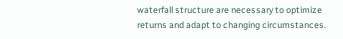waterfall structure are necessary to optimize returns and adapt to changing circumstances.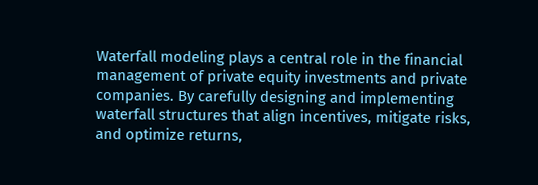Waterfall modeling plays a central role in the financial management of private equity investments and private companies. By carefully designing and implementing waterfall structures that align incentives, mitigate risks, and optimize returns,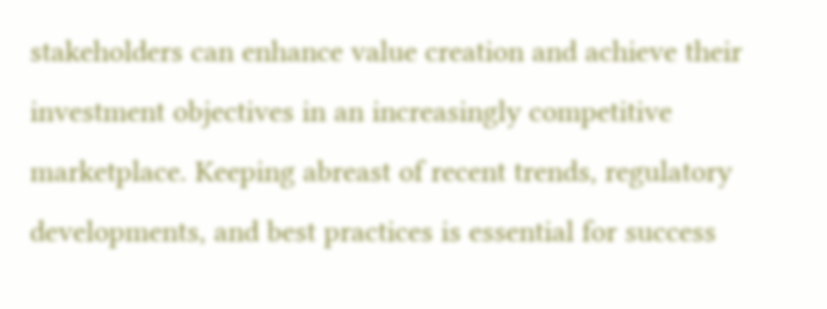stakeholders can enhance value creation and achieve their investment objectives in an increasingly competitive marketplace. Keeping abreast of recent trends, regulatory developments, and best practices is essential for success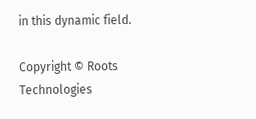in this dynamic field.

Copyright © Roots Technologies